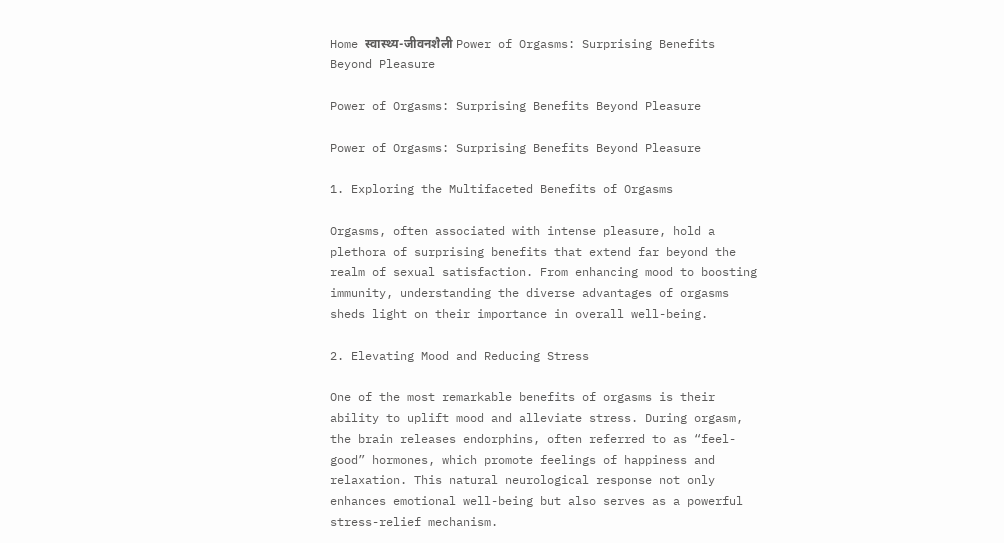Home स्वास्थ्य-जीवनशैली Power of Orgasms: Surprising Benefits Beyond Pleasure

Power of Orgasms: Surprising Benefits Beyond Pleasure

Power of Orgasms: Surprising Benefits Beyond Pleasure

1. Exploring the Multifaceted Benefits of Orgasms

Orgasms, often associated with intense pleasure, hold a plethora of surprising benefits that extend far beyond the realm of sexual satisfaction. From enhancing mood to boosting immunity, understanding the diverse advantages of orgasms sheds light on their importance in overall well-being.

2. Elevating Mood and Reducing Stress

One of the most remarkable benefits of orgasms is their ability to uplift mood and alleviate stress. During orgasm, the brain releases endorphins, often referred to as “feel-good” hormones, which promote feelings of happiness and relaxation. This natural neurological response not only enhances emotional well-being but also serves as a powerful stress-relief mechanism.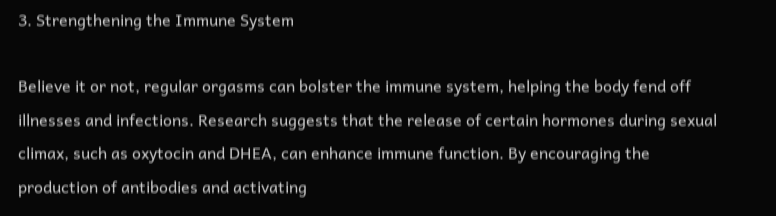3. Strengthening the Immune System

Believe it or not, regular orgasms can bolster the immune system, helping the body fend off illnesses and infections. Research suggests that the release of certain hormones during sexual climax, such as oxytocin and DHEA, can enhance immune function. By encouraging the production of antibodies and activating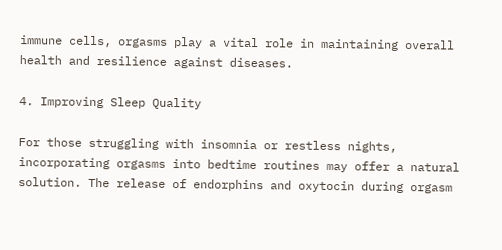immune cells, orgasms play a vital role in maintaining overall health and resilience against diseases.

4. Improving Sleep Quality

For those struggling with insomnia or restless nights, incorporating orgasms into bedtime routines may offer a natural solution. The release of endorphins and oxytocin during orgasm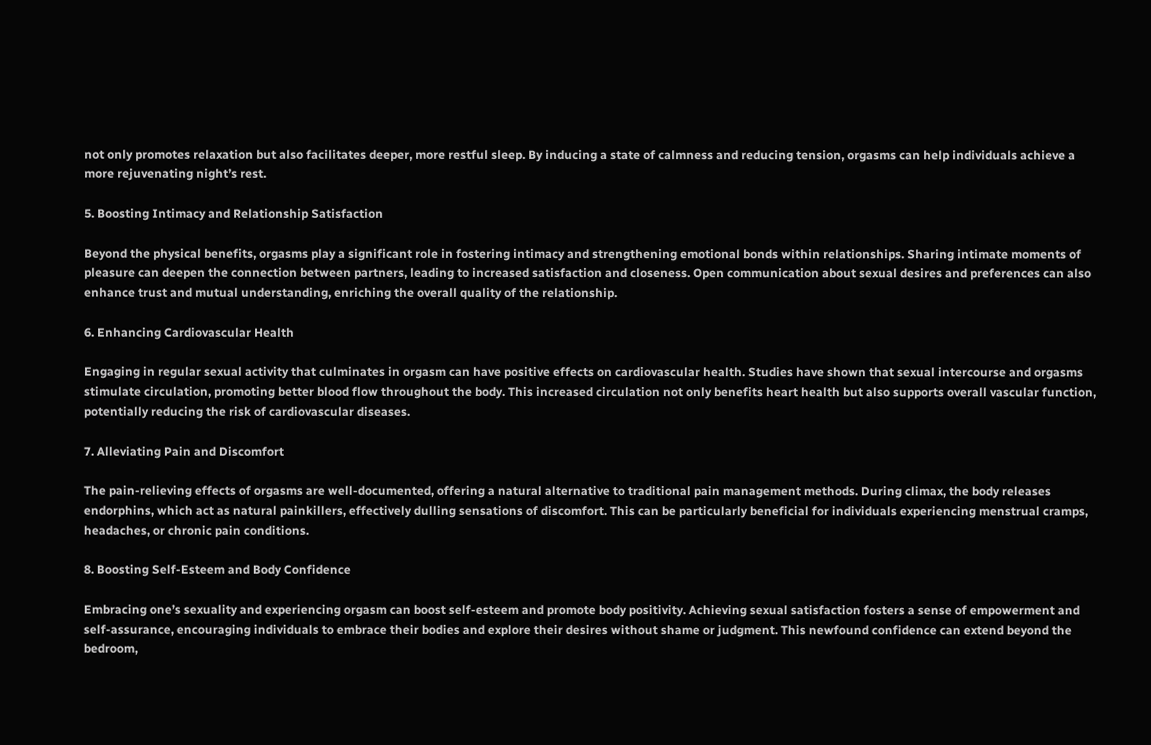not only promotes relaxation but also facilitates deeper, more restful sleep. By inducing a state of calmness and reducing tension, orgasms can help individuals achieve a more rejuvenating night’s rest.

5. Boosting Intimacy and Relationship Satisfaction

Beyond the physical benefits, orgasms play a significant role in fostering intimacy and strengthening emotional bonds within relationships. Sharing intimate moments of pleasure can deepen the connection between partners, leading to increased satisfaction and closeness. Open communication about sexual desires and preferences can also enhance trust and mutual understanding, enriching the overall quality of the relationship.

6. Enhancing Cardiovascular Health

Engaging in regular sexual activity that culminates in orgasm can have positive effects on cardiovascular health. Studies have shown that sexual intercourse and orgasms stimulate circulation, promoting better blood flow throughout the body. This increased circulation not only benefits heart health but also supports overall vascular function, potentially reducing the risk of cardiovascular diseases.

7. Alleviating Pain and Discomfort

The pain-relieving effects of orgasms are well-documented, offering a natural alternative to traditional pain management methods. During climax, the body releases endorphins, which act as natural painkillers, effectively dulling sensations of discomfort. This can be particularly beneficial for individuals experiencing menstrual cramps, headaches, or chronic pain conditions.

8. Boosting Self-Esteem and Body Confidence

Embracing one’s sexuality and experiencing orgasm can boost self-esteem and promote body positivity. Achieving sexual satisfaction fosters a sense of empowerment and self-assurance, encouraging individuals to embrace their bodies and explore their desires without shame or judgment. This newfound confidence can extend beyond the bedroom,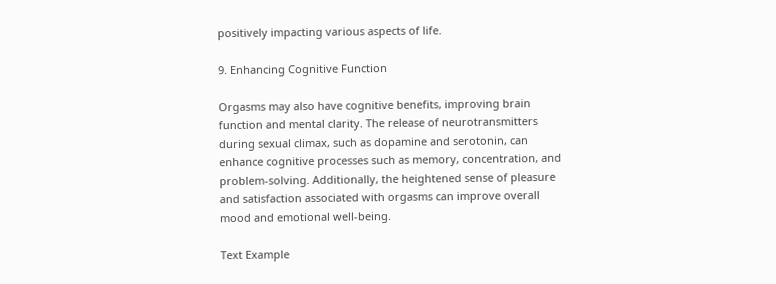positively impacting various aspects of life.

9. Enhancing Cognitive Function

Orgasms may also have cognitive benefits, improving brain function and mental clarity. The release of neurotransmitters during sexual climax, such as dopamine and serotonin, can enhance cognitive processes such as memory, concentration, and problem-solving. Additionally, the heightened sense of pleasure and satisfaction associated with orgasms can improve overall mood and emotional well-being.

Text Example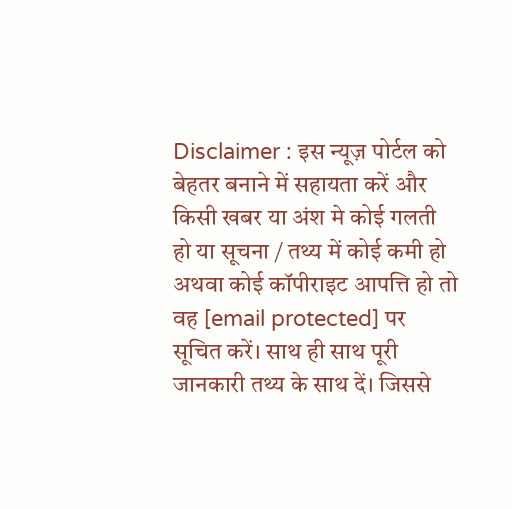Disclaimer : इस न्यूज़ पोर्टल को बेहतर बनाने में सहायता करें और किसी खबर या अंश मे कोई गलती हो या सूचना / तथ्य में कोई कमी हो अथवा कोई कॉपीराइट आपत्ति हो तो वह [email protected] पर सूचित करें। साथ ही साथ पूरी जानकारी तथ्य के साथ दें। जिससे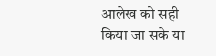आलेख को सही किया जा सके या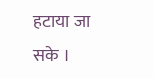हटाया जा सके ।